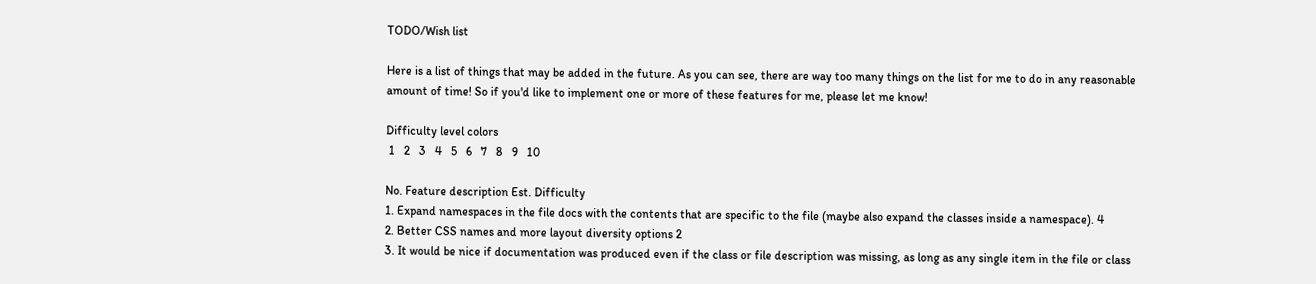TODO/Wish list

Here is a list of things that may be added in the future. As you can see, there are way too many things on the list for me to do in any reasonable amount of time! So if you'd like to implement one or more of these features for me, please let me know!

Difficulty level colors
 1   2   3   4   5   6   7   8   9   10

No. Feature description Est. Difficulty
1. Expand namespaces in the file docs with the contents that are specific to the file (maybe also expand the classes inside a namespace). 4
2. Better CSS names and more layout diversity options 2
3. It would be nice if documentation was produced even if the class or file description was missing, as long as any single item in the file or class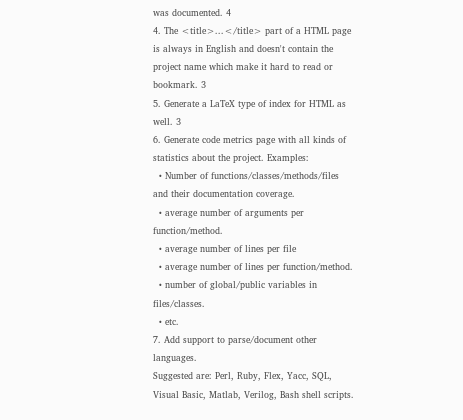was documented. 4
4. The <title>...</title> part of a HTML page is always in English and doesn't contain the project name which make it hard to read or bookmark. 3
5. Generate a LaTeX type of index for HTML as well. 3
6. Generate code metrics page with all kinds of statistics about the project. Examples:
  • Number of functions/classes/methods/files and their documentation coverage.
  • average number of arguments per function/method.
  • average number of lines per file
  • average number of lines per function/method.
  • number of global/public variables in files/classes.
  • etc.
7. Add support to parse/document other languages.
Suggested are: Perl, Ruby, Flex, Yacc, SQL, Visual Basic, Matlab, Verilog, Bash shell scripts.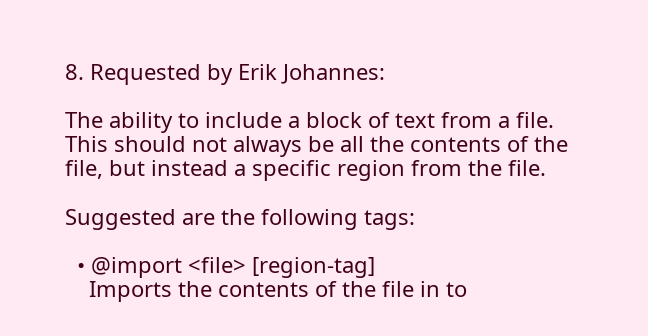8. Requested by Erik Johannes:

The ability to include a block of text from a file. This should not always be all the contents of the file, but instead a specific region from the file.

Suggested are the following tags:

  • @import <file> [region-tag]
    Imports the contents of the file in to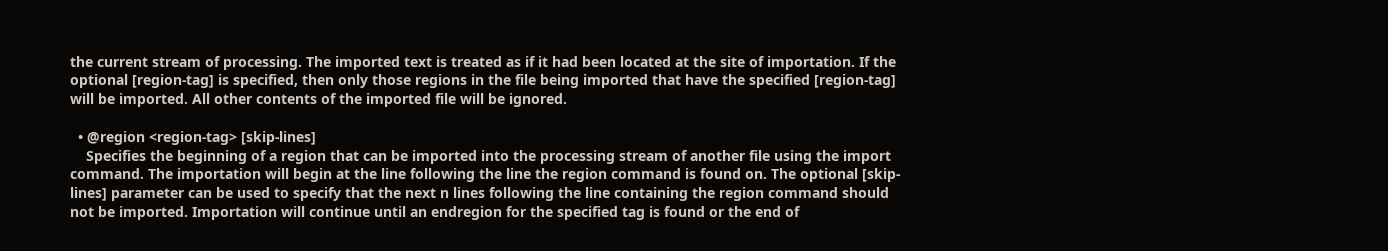the current stream of processing. The imported text is treated as if it had been located at the site of importation. If the optional [region-tag] is specified, then only those regions in the file being imported that have the specified [region-tag] will be imported. All other contents of the imported file will be ignored.

  • @region <region-tag> [skip-lines]
    Specifies the beginning of a region that can be imported into the processing stream of another file using the import command. The importation will begin at the line following the line the region command is found on. The optional [skip-lines] parameter can be used to specify that the next n lines following the line containing the region command should not be imported. Importation will continue until an endregion for the specified tag is found or the end of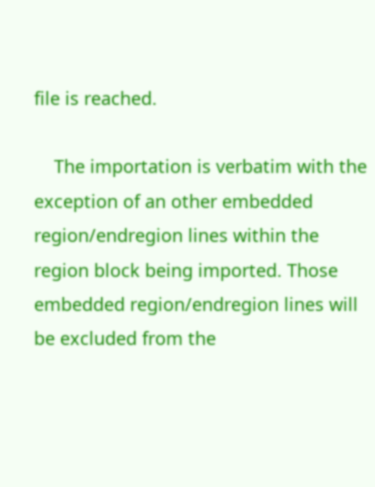file is reached.

    The importation is verbatim with the exception of an other embedded region/endregion lines within the region block being imported. Those embedded region/endregion lines will be excluded from the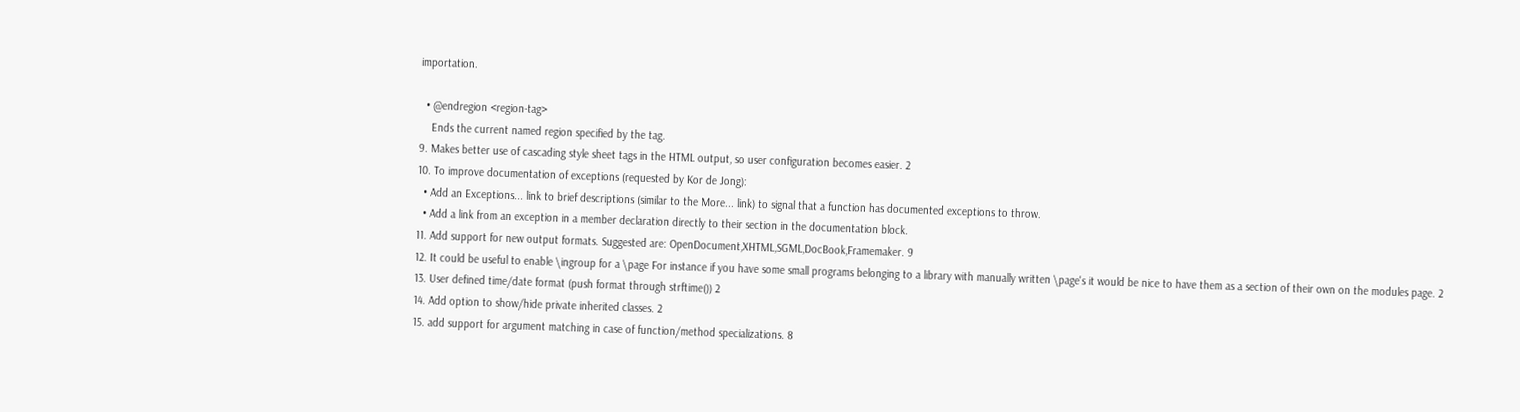importation.

  • @endregion <region-tag>
    Ends the current named region specified by the tag.
9. Makes better use of cascading style sheet tags in the HTML output, so user configuration becomes easier. 2
10. To improve documentation of exceptions (requested by Kor de Jong):
  • Add an Exceptions... link to brief descriptions (similar to the More... link) to signal that a function has documented exceptions to throw.
  • Add a link from an exception in a member declaration directly to their section in the documentation block.
11. Add support for new output formats. Suggested are: OpenDocument,XHTML,SGML,DocBook,Framemaker. 9
12. It could be useful to enable \ingroup for a \page For instance if you have some small programs belonging to a library with manually written \page's it would be nice to have them as a section of their own on the modules page. 2
13. User defined time/date format (push format through strftime()) 2
14. Add option to show/hide private inherited classes. 2
15. add support for argument matching in case of function/method specializations. 8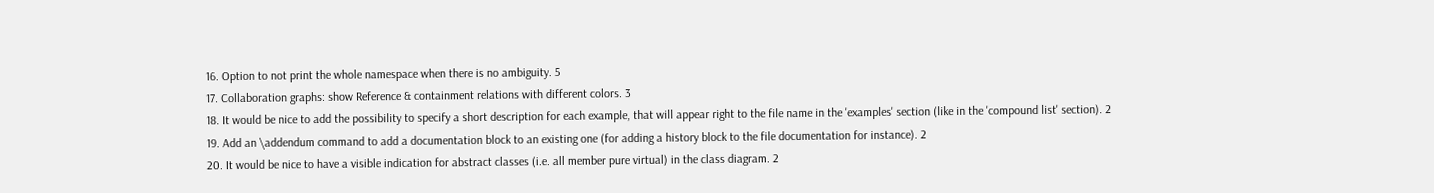16. Option to not print the whole namespace when there is no ambiguity. 5
17. Collaboration graphs: show Reference & containment relations with different colors. 3
18. It would be nice to add the possibility to specify a short description for each example, that will appear right to the file name in the 'examples' section (like in the 'compound list' section). 2
19. Add an \addendum command to add a documentation block to an existing one (for adding a history block to the file documentation for instance). 2
20. It would be nice to have a visible indication for abstract classes (i.e. all member pure virtual) in the class diagram. 2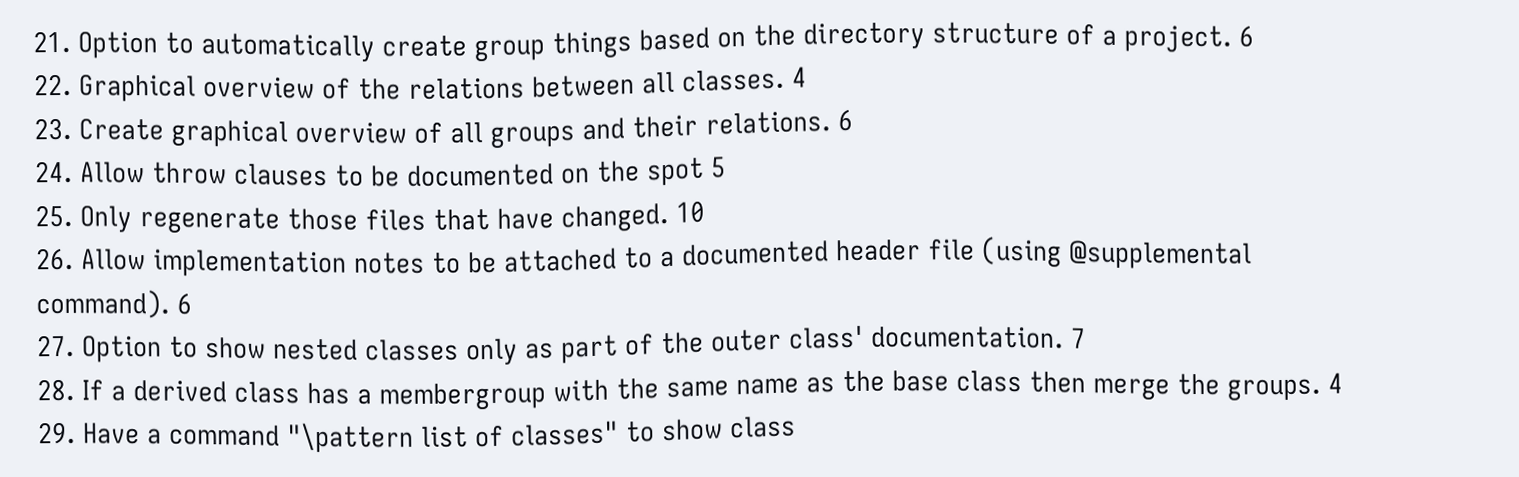21. Option to automatically create group things based on the directory structure of a project. 6
22. Graphical overview of the relations between all classes. 4
23. Create graphical overview of all groups and their relations. 6
24. Allow throw clauses to be documented on the spot 5
25. Only regenerate those files that have changed. 10
26. Allow implementation notes to be attached to a documented header file (using @supplemental command). 6
27. Option to show nested classes only as part of the outer class' documentation. 7
28. If a derived class has a membergroup with the same name as the base class then merge the groups. 4
29. Have a command "\pattern list of classes" to show class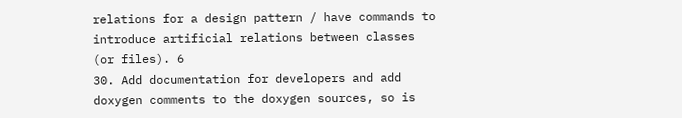relations for a design pattern / have commands to introduce artificial relations between classes (or files). 6
30. Add documentation for developers and add doxygen comments to the doxygen sources, so is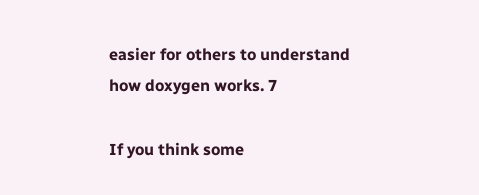easier for others to understand how doxygen works. 7

If you think some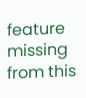feature missing from this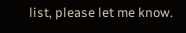list, please let me know.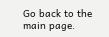Go back to the main page.